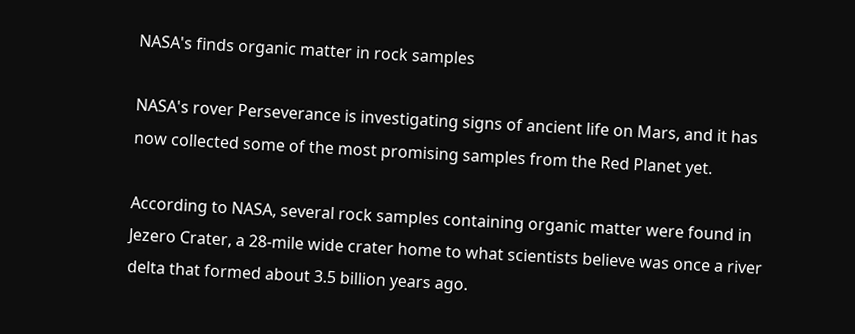NASA's finds organic matter in rock samples

NASA's rover Perseverance is investigating signs of ancient life on Mars, and it has now collected some of the most promising samples from the Red Planet yet.

According to NASA, several rock samples containing organic matter were found in Jezero Crater, a 28-mile wide crater home to what scientists believe was once a river delta that formed about 3.5 billion years ago.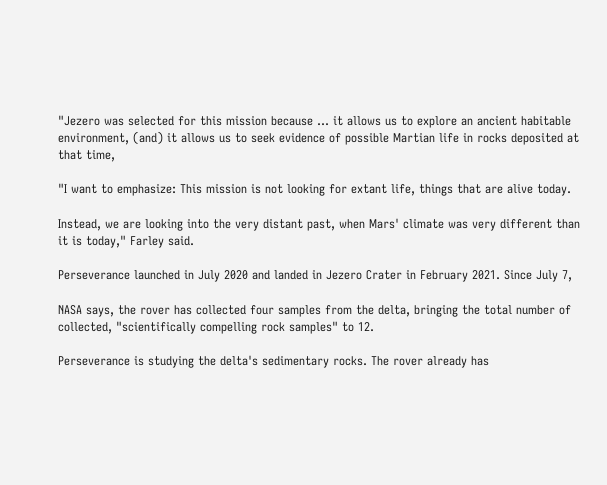"Jezero was selected for this mission because ... it allows us to explore an ancient habitable environment, (and) it allows us to seek evidence of possible Martian life in rocks deposited at that time,

"I want to emphasize: This mission is not looking for extant life, things that are alive today.

Instead, we are looking into the very distant past, when Mars' climate was very different than it is today," Farley said.

Perseverance launched in July 2020 and landed in Jezero Crater in February 2021. Since July 7,

NASA says, the rover has collected four samples from the delta, bringing the total number of collected, "scientifically compelling rock samples" to 12.

Perseverance is studying the delta's sedimentary rocks. The rover already has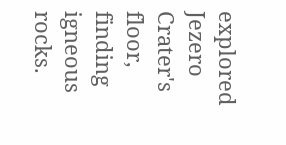explored Jezero Crater's floor, finding igneous rocks.